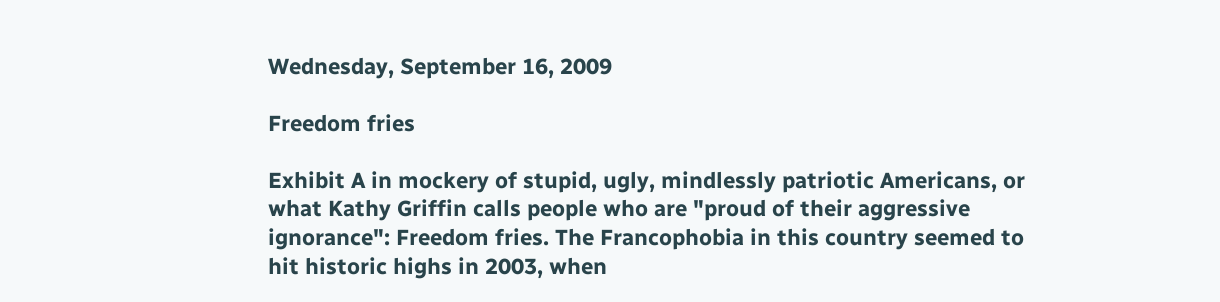Wednesday, September 16, 2009

Freedom fries

Exhibit A in mockery of stupid, ugly, mindlessly patriotic Americans, or what Kathy Griffin calls people who are "proud of their aggressive ignorance": Freedom fries. The Francophobia in this country seemed to hit historic highs in 2003, when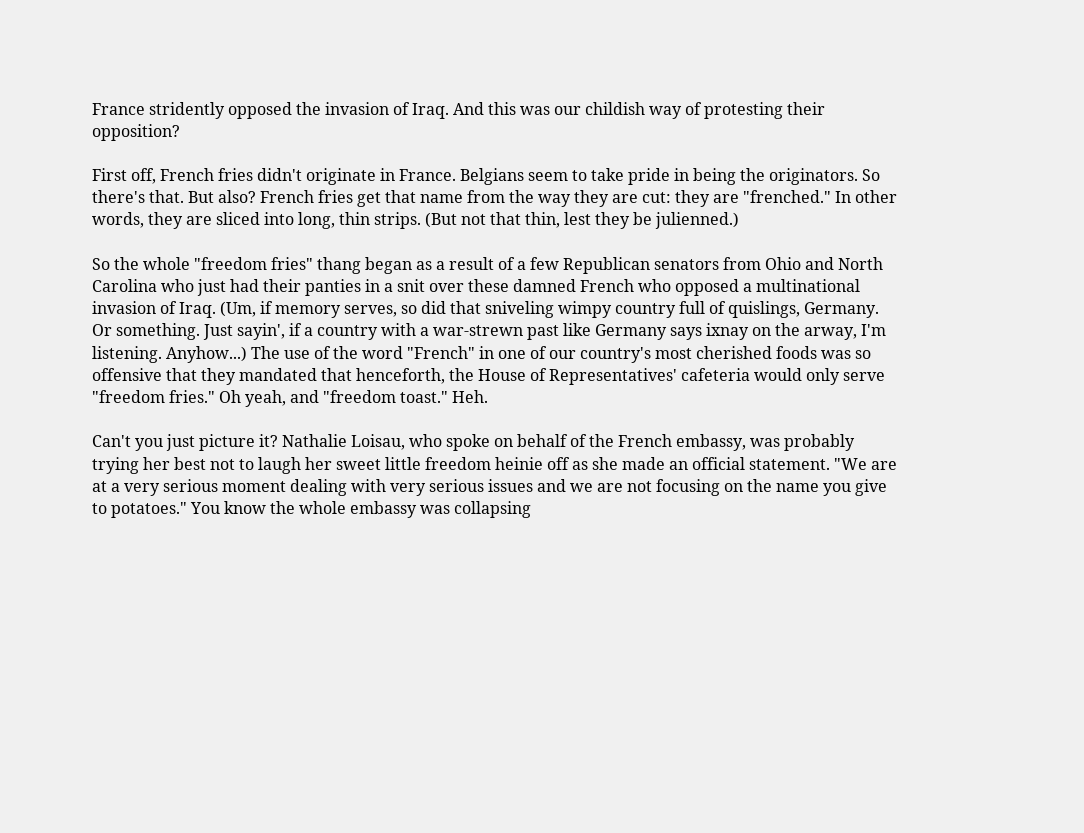France stridently opposed the invasion of Iraq. And this was our childish way of protesting their opposition?

First off, French fries didn't originate in France. Belgians seem to take pride in being the originators. So there's that. But also? French fries get that name from the way they are cut: they are "frenched." In other words, they are sliced into long, thin strips. (But not that thin, lest they be julienned.)

So the whole "freedom fries" thang began as a result of a few Republican senators from Ohio and North Carolina who just had their panties in a snit over these damned French who opposed a multinational invasion of Iraq. (Um, if memory serves, so did that sniveling wimpy country full of quislings, Germany. Or something. Just sayin', if a country with a war-strewn past like Germany says ixnay on the arway, I'm listening. Anyhow...) The use of the word "French" in one of our country's most cherished foods was so offensive that they mandated that henceforth, the House of Representatives' cafeteria would only serve "freedom fries." Oh yeah, and "freedom toast." Heh.

Can't you just picture it? Nathalie Loisau, who spoke on behalf of the French embassy, was probably trying her best not to laugh her sweet little freedom heinie off as she made an official statement. "We are at a very serious moment dealing with very serious issues and we are not focusing on the name you give to potatoes." You know the whole embassy was collapsing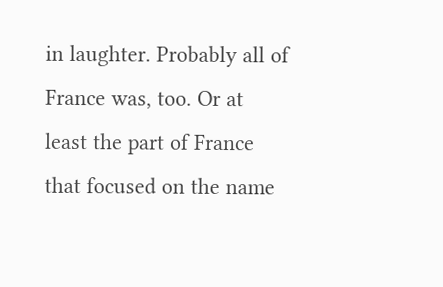in laughter. Probably all of France was, too. Or at least the part of France that focused on the name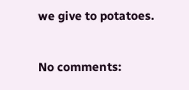we give to potatoes.

No comments: